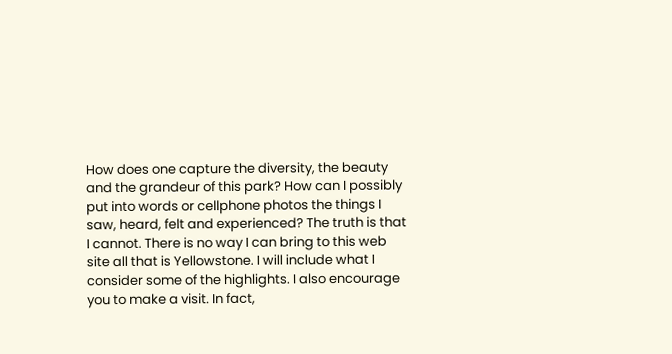How does one capture the diversity, the beauty and the grandeur of this park? How can I possibly put into words or cellphone photos the things I saw, heard, felt and experienced? The truth is that I cannot. There is no way I can bring to this web site all that is Yellowstone. I will include what I consider some of the highlights. I also encourage you to make a visit. In fact,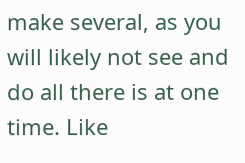make several, as you will likely not see and do all there is at one time. Like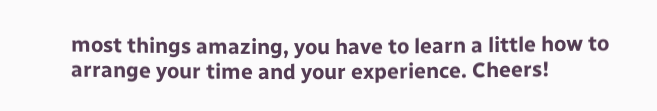most things amazing, you have to learn a little how to arrange your time and your experience. Cheers!